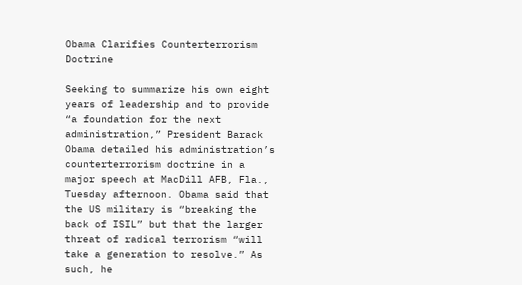Obama Clarifies Counterterrorism Doctrine

Seeking to summarize his own eight years of leadership and to provide “a foundation for the next administration,” President Barack Obama detailed his administration’s counterterrorism doctrine in a major speech at MacDill AFB, Fla., Tuesday afternoon. Obama said that the US military is “breaking the back of ISIL” but that the larger threat of radical terrorism “will take a generation to resolve.” As such, he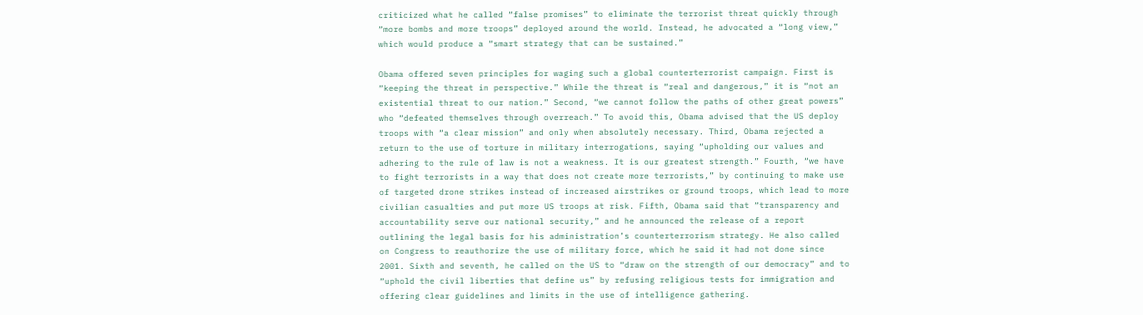criticized what he called “false promises” to eliminate the terrorist threat quickly through “more bombs and more troops” deployed around the world. Instead, he advocated a “long view,” which would produce a “smart strategy that can be sustained.”

Obama offered seven principles for waging such a global counterterrorist campaign. First is “keeping the threat in perspective.” While the threat is “real and dangerous,” it is “not an existential threat to our nation.” Second, “we cannot follow the paths of other great powers” who “defeated themselves through overreach.” To avoid this, Obama advised that the US deploy troops with “a clear mission” and only when absolutely necessary. Third, Obama rejected a return to the use of torture in military interrogations, saying “upholding our values and adhering to the rule of law is not a weakness. It is our greatest strength.” Fourth, “we have to fight terrorists in a way that does not create more terrorists,” by continuing to make use of targeted drone strikes instead of increased airstrikes or ground troops, which lead to more civilian casualties and put more US troops at risk. Fifth, Obama said that “transparency and accountability serve our national security,” and he announced the release of a report outlining the legal basis for his administration’s counterterrorism strategy. He also called on Congress to reauthorize the use of military force, which he said it had not done since 2001. Sixth and seventh, he called on the US to “draw on the strength of our democracy” and to “uphold the civil liberties that define us” by refusing religious tests for immigration and offering clear guidelines and limits in the use of intelligence gathering.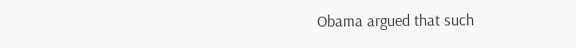Obama argued that such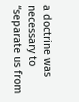a doctrine was necessary to “separate us from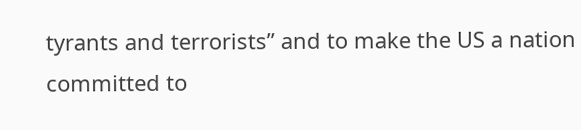tyrants and terrorists” and to make the US a nation committed to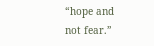“hope and not fear.”